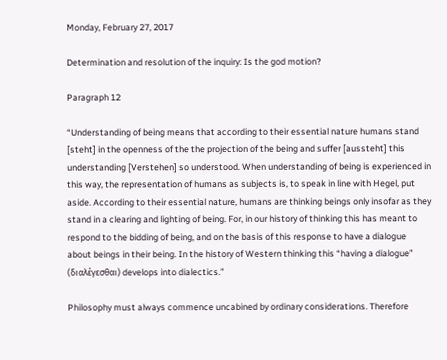Monday, February 27, 2017

Determination and resolution of the inquiry: Is the god motion?

Paragraph 12

“Understanding of being means that according to their essential nature humans stand [steht] in the openness of the the projection of the being and suffer [aussteht] this understanding [Verstehen] so understood. When understanding of being is experienced in this way, the representation of humans as subjects is, to speak in line with Hegel, put aside. According to their essential nature, humans are thinking beings only insofar as they stand in a clearing and lighting of being. For, in our history of thinking this has meant to respond to the bidding of being, and on the basis of this response to have a dialogue about beings in their being. In the history of Western thinking this “having a dialogue” (διαλέγεσθαι) develops into dialectics.”

Philosophy must always commence uncabined by ordinary considerations. Therefore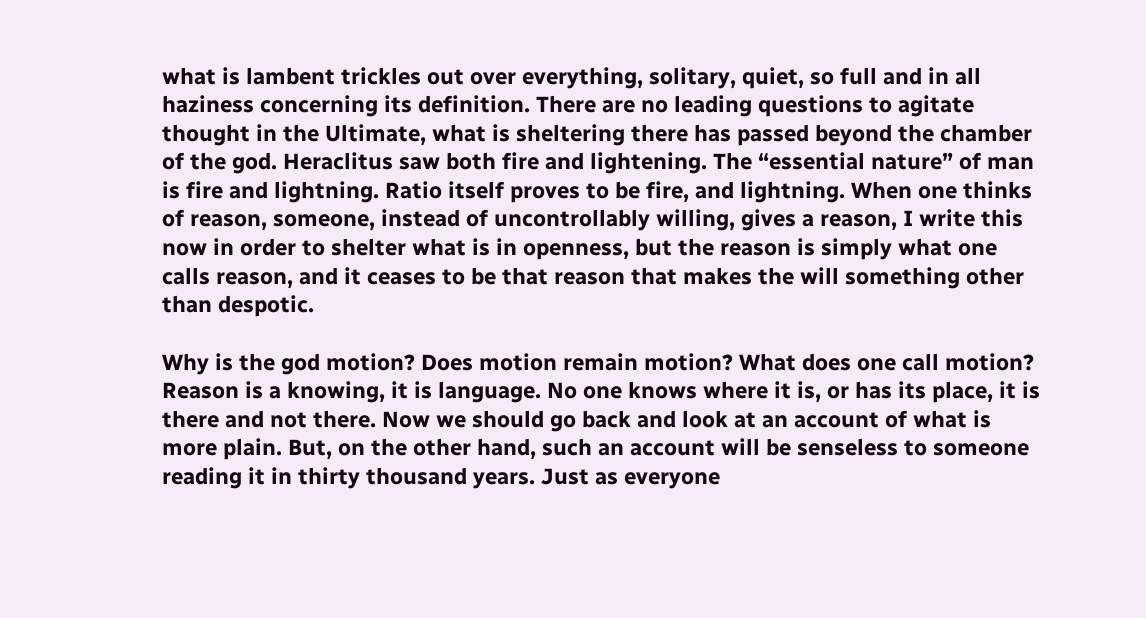what is lambent trickles out over everything, solitary, quiet, so full and in all haziness concerning its definition. There are no leading questions to agitate thought in the Ultimate, what is sheltering there has passed beyond the chamber of the god. Heraclitus saw both fire and lightening. The “essential nature” of man is fire and lightning. Ratio itself proves to be fire, and lightning. When one thinks of reason, someone, instead of uncontrollably willing, gives a reason, I write this now in order to shelter what is in openness, but the reason is simply what one calls reason, and it ceases to be that reason that makes the will something other than despotic.

Why is the god motion? Does motion remain motion? What does one call motion? Reason is a knowing, it is language. No one knows where it is, or has its place, it is there and not there. Now we should go back and look at an account of what is more plain. But, on the other hand, such an account will be senseless to someone reading it in thirty thousand years. Just as everyone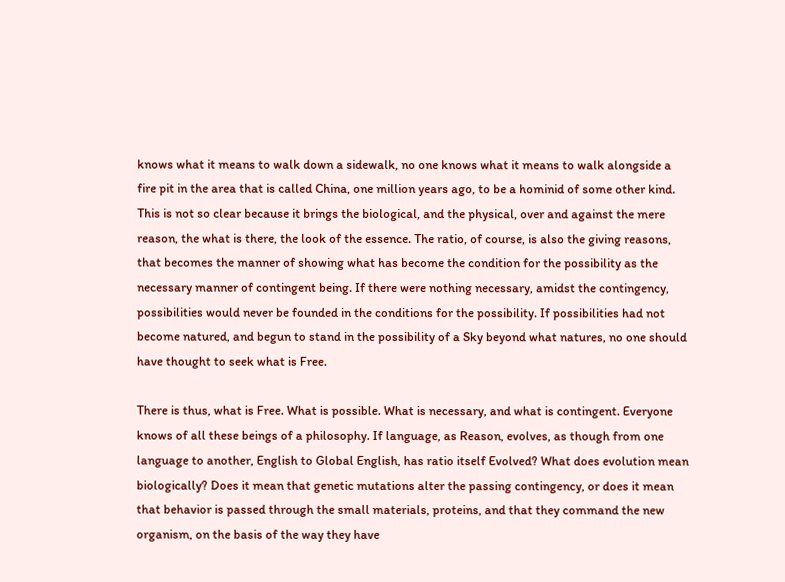knows what it means to walk down a sidewalk, no one knows what it means to walk alongside a fire pit in the area that is called China, one million years ago, to be a hominid of some other kind. This is not so clear because it brings the biological, and the physical, over and against the mere reason, the what is there, the look of the essence. The ratio, of course, is also the giving reasons, that becomes the manner of showing what has become the condition for the possibility as the necessary manner of contingent being. If there were nothing necessary, amidst the contingency, possibilities would never be founded in the conditions for the possibility. If possibilities had not become natured, and begun to stand in the possibility of a Sky beyond what natures, no one should have thought to seek what is Free.

There is thus, what is Free. What is possible. What is necessary, and what is contingent. Everyone knows of all these beings of a philosophy. If language, as Reason, evolves, as though from one language to another, English to Global English, has ratio itself Evolved? What does evolution mean biologically? Does it mean that genetic mutations alter the passing contingency, or does it mean that behavior is passed through the small materials, proteins, and that they command the new organism, on the basis of the way they have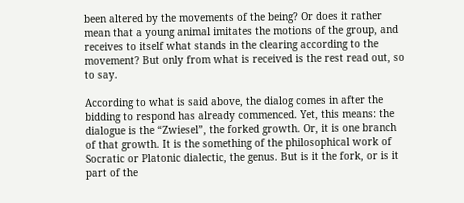been altered by the movements of the being? Or does it rather mean that a young animal imitates the motions of the group, and receives to itself what stands in the clearing according to the movement? But only from what is received is the rest read out, so to say.

According to what is said above, the dialog comes in after the bidding to respond has already commenced. Yet, this means: the dialogue is the “Zwiesel”, the forked growth. Or, it is one branch of that growth. It is the something of the philosophical work of Socratic or Platonic dialectic, the genus. But is it the fork, or is it part of the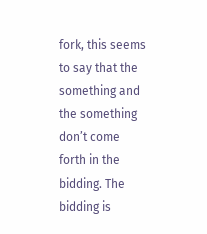fork, this seems to say that the something and the something don’t come forth in the bidding. The bidding is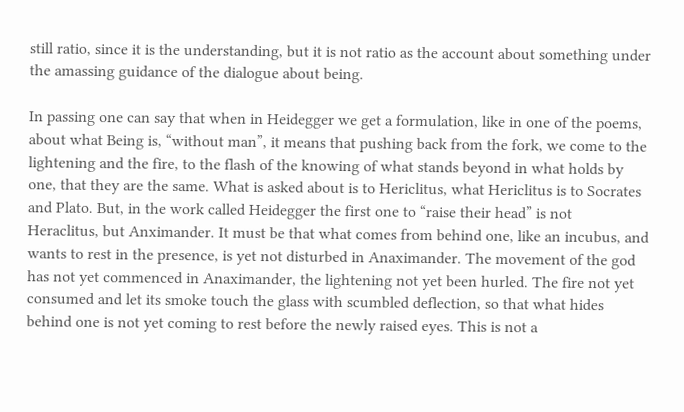still ratio, since it is the understanding, but it is not ratio as the account about something under the amassing guidance of the dialogue about being.

In passing one can say that when in Heidegger we get a formulation, like in one of the poems, about what Being is, “without man”, it means that pushing back from the fork, we come to the lightening and the fire, to the flash of the knowing of what stands beyond in what holds by one, that they are the same. What is asked about is to Hericlitus, what Hericlitus is to Socrates and Plato. But, in the work called Heidegger the first one to “raise their head” is not
Heraclitus, but Anximander. It must be that what comes from behind one, like an incubus, and wants to rest in the presence, is yet not disturbed in Anaximander. The movement of the god has not yet commenced in Anaximander, the lightening not yet been hurled. The fire not yet consumed and let its smoke touch the glass with scumbled deflection, so that what hides behind one is not yet coming to rest before the newly raised eyes. This is not a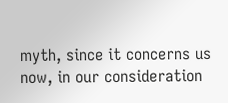myth, since it concerns us now, in our consideration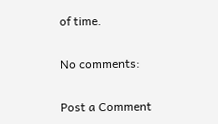of time.

No comments:

Post a Comment